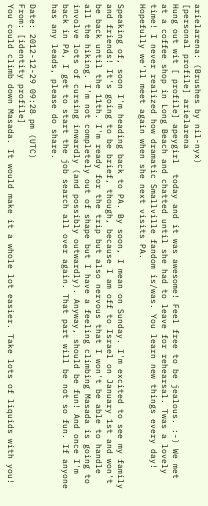arielarena: (Brushes by nil-nyx)
[personal profile] arielarena
Hung out wit [ profile] apeygirl  today and it was awesome! Feel free to be jealous. :-) We met at a coffee shop in Long Beach and chatted until she had to leave for rehearsal. Twas a lovely time! I never realized how dramatic Smallville fandom is/was. You learn new things every day! Hopefully we'll meet again when she next visits PA.

Speaking of, soon I'm heading back to PA. By soon, I mean on Sunday. I'm excited to see my family and friends! It's going to be brief, though, because I am off to Israel on January 1st and won't be back until the 11th. I'm ready for the trip but also nervous that I won't be able to handle all the hiking. I'm not completely out of shape but I have a feeling climbing Masada is going to involve lots of cursing inwardly (and possibly outwardly). Anyway, should be fun! And once I'm back in PA, I get to start the job search all over again. That part will be not so fun. If anyone has any leads, please do share.

Date: 2012-12-29 09:28 pm (UTC)
From: [identity profile]
You could climb down Masada. It would make it a whole lot easier. Take lots of liquids with you!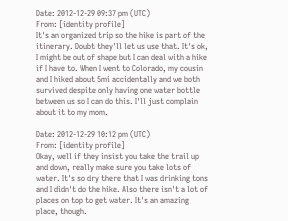Date: 2012-12-29 09:37 pm (UTC)
From: [identity profile]
It's an organized trip so the hike is part of the itinerary. Doubt they'll let us use that. It's ok, I might be out of shape but I can deal with a hike if I have to. When I went to Colorado, my cousin and I hiked about 5mi accidentally and we both survived despite only having one water bottle between us so I can do this. I'll just complain about it to my mom.

Date: 2012-12-29 10:12 pm (UTC)
From: [identity profile]
Okay, well if they insist you take the trail up and down, really make sure you take lots of water. It's so dry there that I was drinking tons and I didn't do the hike. Also there isn't a lot of places on top to get water. It's an amazing place, though.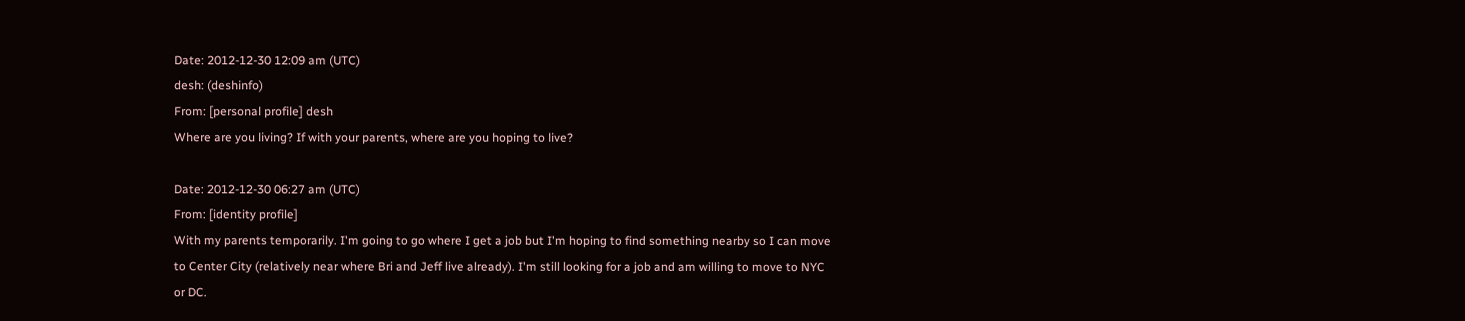Date: 2012-12-30 12:09 am (UTC)
desh: (deshinfo)
From: [personal profile] desh
Where are you living? If with your parents, where are you hoping to live?

Date: 2012-12-30 06:27 am (UTC)
From: [identity profile]
With my parents temporarily. I'm going to go where I get a job but I'm hoping to find something nearby so I can move to Center City (relatively near where Bri and Jeff live already). I'm still looking for a job and am willing to move to NYC or DC.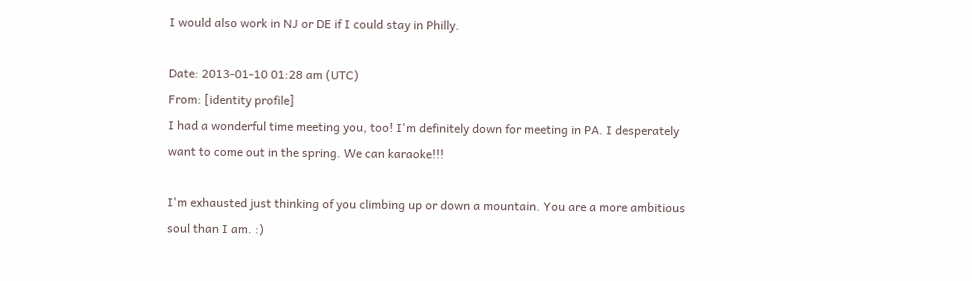I would also work in NJ or DE if I could stay in Philly.

Date: 2013-01-10 01:28 am (UTC)
From: [identity profile]
I had a wonderful time meeting you, too! I'm definitely down for meeting in PA. I desperately want to come out in the spring. We can karaoke!!!

I'm exhausted just thinking of you climbing up or down a mountain. You are a more ambitious soul than I am. :)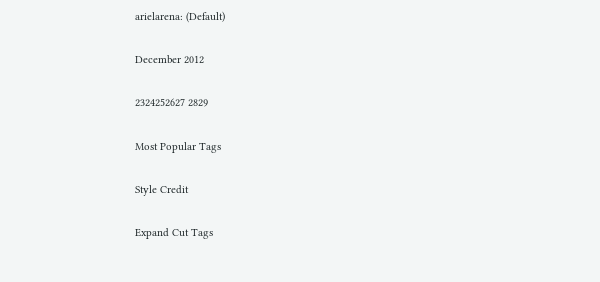arielarena: (Default)

December 2012

2324252627 2829

Most Popular Tags

Style Credit

Expand Cut Tags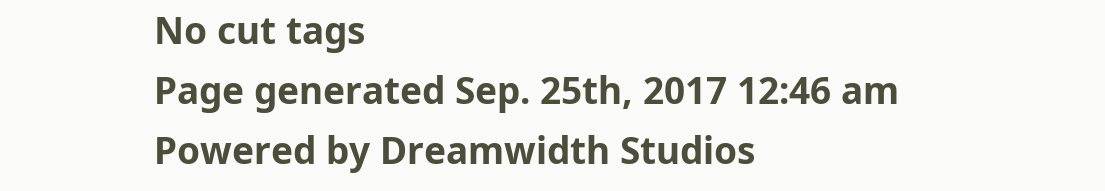No cut tags
Page generated Sep. 25th, 2017 12:46 am
Powered by Dreamwidth Studios